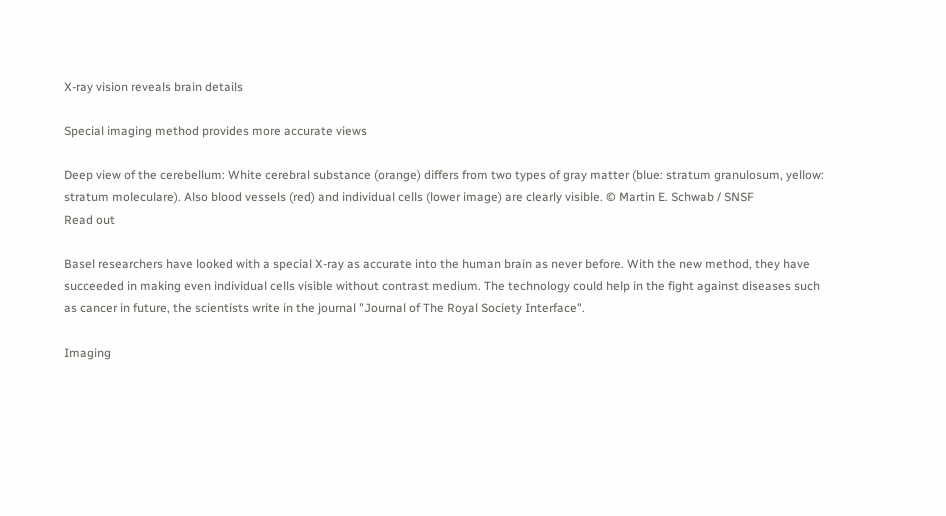X-ray vision reveals brain details

Special imaging method provides more accurate views

Deep view of the cerebellum: White cerebral substance (orange) differs from two types of gray matter (blue: stratum granulosum, yellow: stratum moleculare). Also blood vessels (red) and individual cells (lower image) are clearly visible. © Martin E. Schwab / SNSF
Read out

Basel researchers have looked with a special X-ray as accurate into the human brain as never before. With the new method, they have succeeded in making even individual cells visible without contrast medium. The technology could help in the fight against diseases such as cancer in future, the scientists write in the journal "Journal of The Royal Society Interface".

Imaging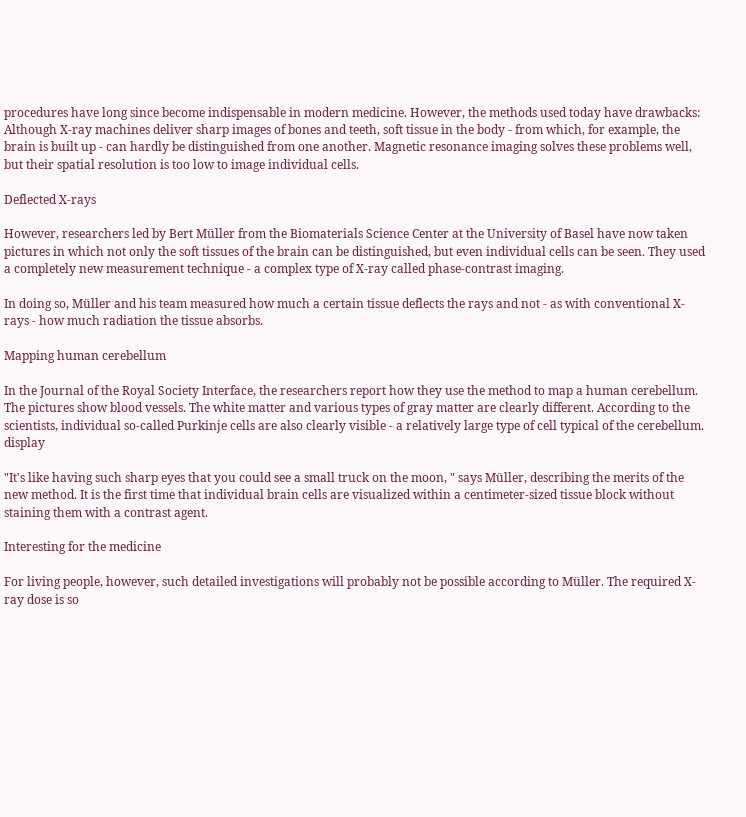procedures have long since become indispensable in modern medicine. However, the methods used today have drawbacks: Although X-ray machines deliver sharp images of bones and teeth, soft tissue in the body - from which, for example, the brain is built up - can hardly be distinguished from one another. Magnetic resonance imaging solves these problems well, but their spatial resolution is too low to image individual cells.

Deflected X-rays

However, researchers led by Bert Müller from the Biomaterials Science Center at the University of Basel have now taken pictures in which not only the soft tissues of the brain can be distinguished, but even individual cells can be seen. They used a completely new measurement technique - a complex type of X-ray called phase-contrast imaging.

In doing so, Müller and his team measured how much a certain tissue deflects the rays and not - as with conventional X-rays - how much radiation the tissue absorbs.

Mapping human cerebellum

In the Journal of the Royal Society Interface, the researchers report how they use the method to map a human cerebellum. The pictures show blood vessels. The white matter and various types of gray matter are clearly different. According to the scientists, individual so-called Purkinje cells are also clearly visible - a relatively large type of cell typical of the cerebellum. display

"It's like having such sharp eyes that you could see a small truck on the moon, " says Müller, describing the merits of the new method. It is the first time that individual brain cells are visualized within a centimeter-sized tissue block without staining them with a contrast agent.

Interesting for the medicine

For living people, however, such detailed investigations will probably not be possible according to Müller. The required X-ray dose is so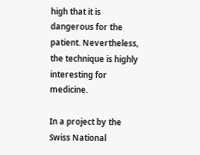high that it is dangerous for the patient. Nevertheless, the technique is highly interesting for medicine.

In a project by the Swiss National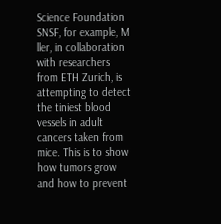Science Foundation SNSF, for example, M ller, in collaboration with researchers from ETH Zurich, is attempting to detect the tiniest blood vessels in adult cancers taken from mice. This is to show how tumors grow and how to prevent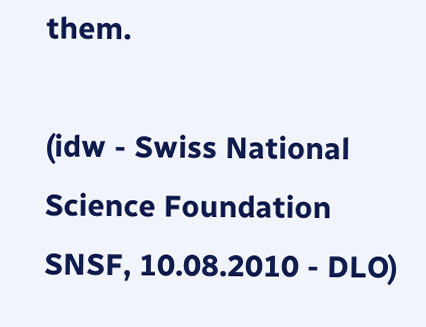them.

(idw - Swiss National Science Foundation SNSF, 10.08.2010 - DLO)